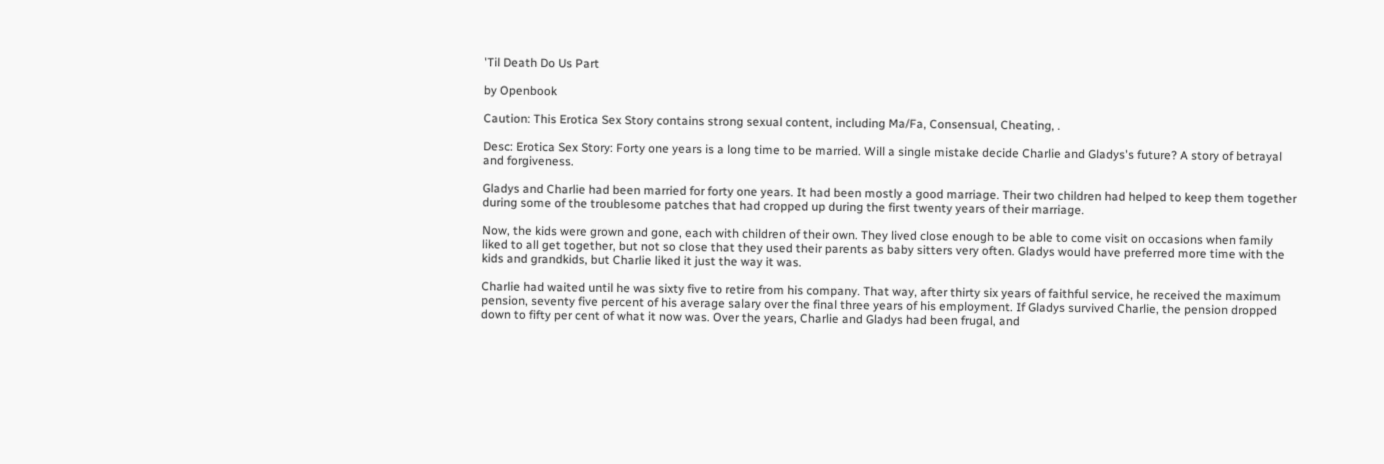'Til Death Do Us Part

by Openbook

Caution: This Erotica Sex Story contains strong sexual content, including Ma/Fa, Consensual, Cheating, .

Desc: Erotica Sex Story: Forty one years is a long time to be married. Will a single mistake decide Charlie and Gladys's future? A story of betrayal and forgiveness.

Gladys and Charlie had been married for forty one years. It had been mostly a good marriage. Their two children had helped to keep them together during some of the troublesome patches that had cropped up during the first twenty years of their marriage.

Now, the kids were grown and gone, each with children of their own. They lived close enough to be able to come visit on occasions when family liked to all get together, but not so close that they used their parents as baby sitters very often. Gladys would have preferred more time with the kids and grandkids, but Charlie liked it just the way it was.

Charlie had waited until he was sixty five to retire from his company. That way, after thirty six years of faithful service, he received the maximum pension, seventy five percent of his average salary over the final three years of his employment. If Gladys survived Charlie, the pension dropped down to fifty per cent of what it now was. Over the years, Charlie and Gladys had been frugal, and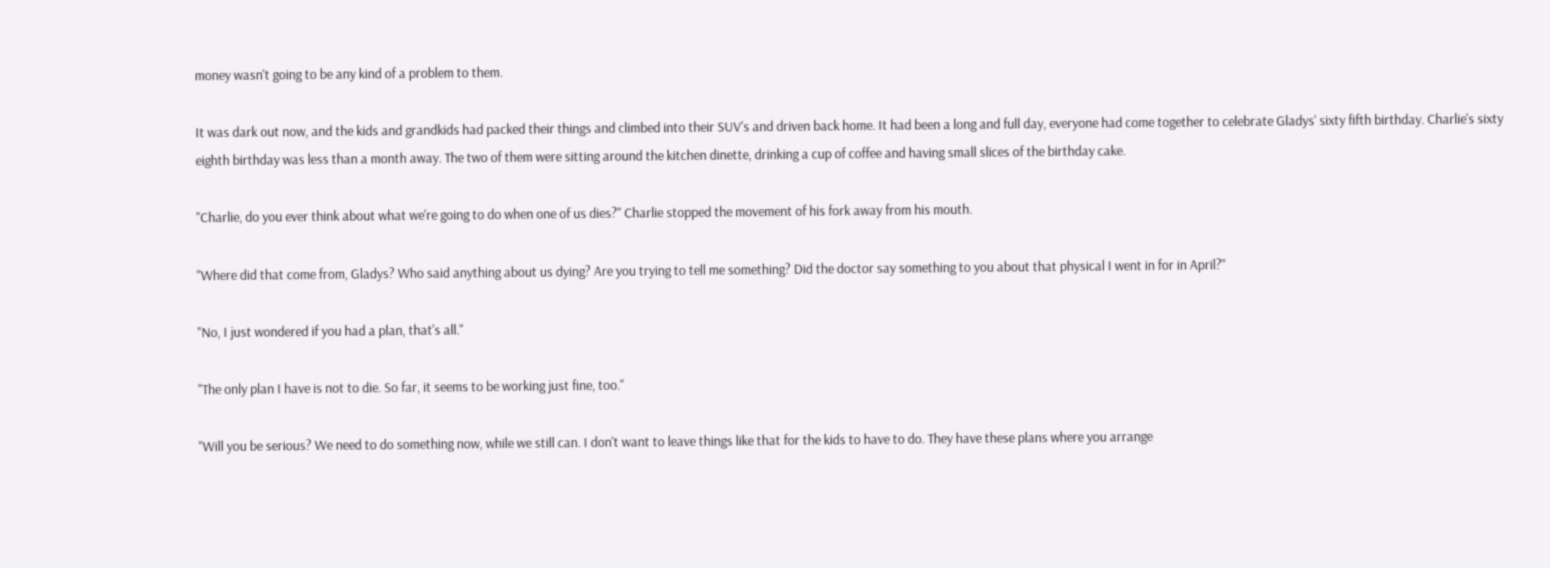money wasn't going to be any kind of a problem to them.

It was dark out now, and the kids and grandkids had packed their things and climbed into their SUV's and driven back home. It had been a long and full day, everyone had come together to celebrate Gladys' sixty fifth birthday. Charlie's sixty eighth birthday was less than a month away. The two of them were sitting around the kitchen dinette, drinking a cup of coffee and having small slices of the birthday cake.

"Charlie, do you ever think about what we're going to do when one of us dies?" Charlie stopped the movement of his fork away from his mouth.

"Where did that come from, Gladys? Who said anything about us dying? Are you trying to tell me something? Did the doctor say something to you about that physical I went in for in April?"

"No, I just wondered if you had a plan, that's all."

"The only plan I have is not to die. So far, it seems to be working just fine, too."

"Will you be serious? We need to do something now, while we still can. I don't want to leave things like that for the kids to have to do. They have these plans where you arrange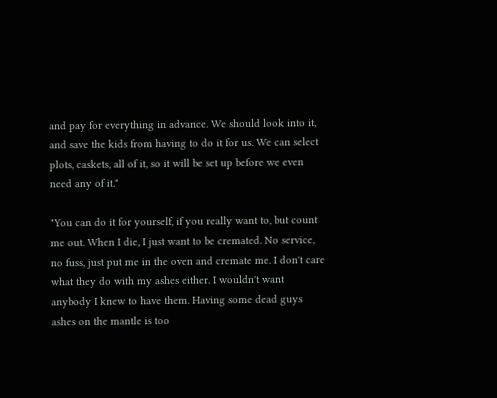and pay for everything in advance. We should look into it, and save the kids from having to do it for us. We can select plots, caskets, all of it, so it will be set up before we even need any of it."

"You can do it for yourself, if you really want to, but count me out. When I die, I just want to be cremated. No service, no fuss, just put me in the oven and cremate me. I don't care what they do with my ashes either. I wouldn't want anybody I knew to have them. Having some dead guys ashes on the mantle is too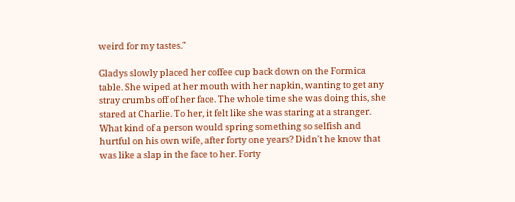weird for my tastes."

Gladys slowly placed her coffee cup back down on the Formica table. She wiped at her mouth with her napkin, wanting to get any stray crumbs off of her face. The whole time she was doing this, she stared at Charlie. To her, it felt like she was staring at a stranger. What kind of a person would spring something so selfish and hurtful on his own wife, after forty one years? Didn't he know that was like a slap in the face to her. Forty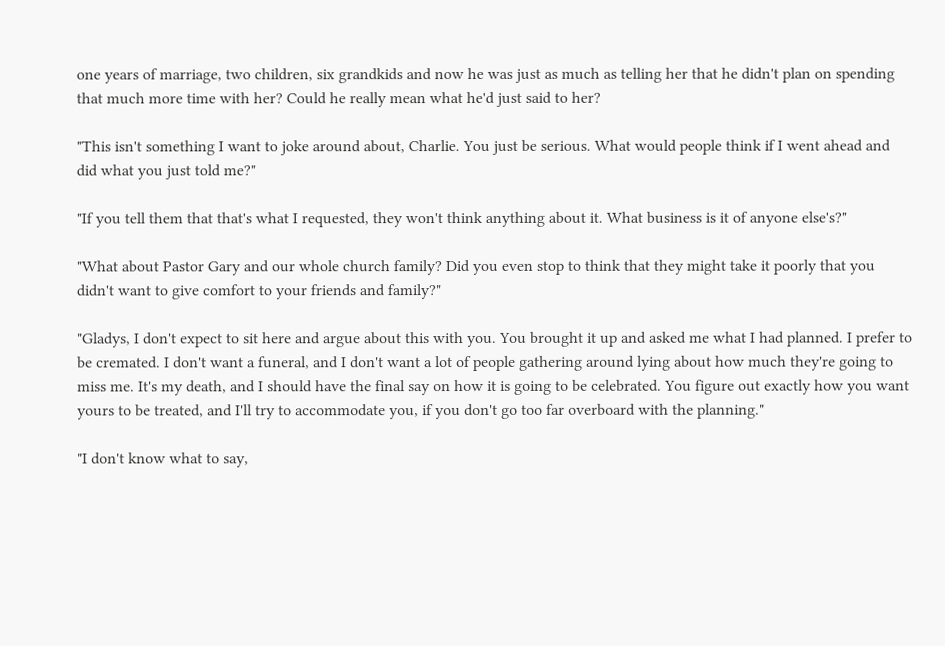one years of marriage, two children, six grandkids and now he was just as much as telling her that he didn't plan on spending that much more time with her? Could he really mean what he'd just said to her?

"This isn't something I want to joke around about, Charlie. You just be serious. What would people think if I went ahead and did what you just told me?"

"If you tell them that that's what I requested, they won't think anything about it. What business is it of anyone else's?"

"What about Pastor Gary and our whole church family? Did you even stop to think that they might take it poorly that you didn't want to give comfort to your friends and family?"

"Gladys, I don't expect to sit here and argue about this with you. You brought it up and asked me what I had planned. I prefer to be cremated. I don't want a funeral, and I don't want a lot of people gathering around lying about how much they're going to miss me. It's my death, and I should have the final say on how it is going to be celebrated. You figure out exactly how you want yours to be treated, and I'll try to accommodate you, if you don't go too far overboard with the planning."

"I don't know what to say,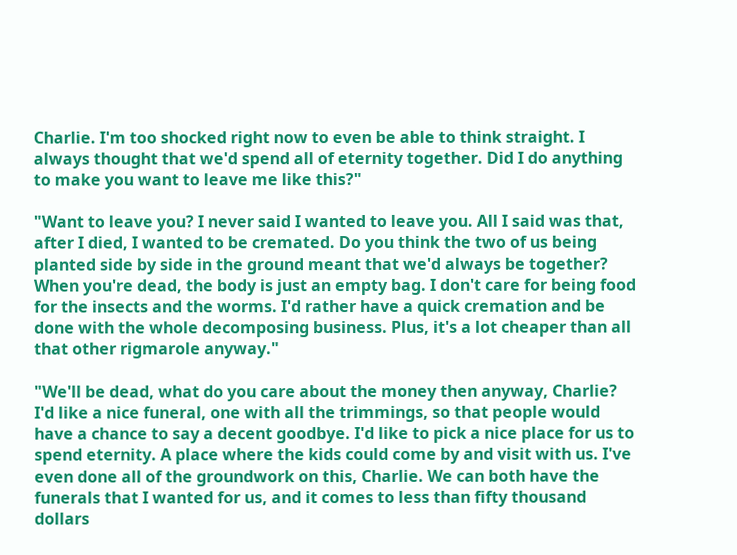Charlie. I'm too shocked right now to even be able to think straight. I always thought that we'd spend all of eternity together. Did I do anything to make you want to leave me like this?"

"Want to leave you? I never said I wanted to leave you. All I said was that, after I died, I wanted to be cremated. Do you think the two of us being planted side by side in the ground meant that we'd always be together? When you're dead, the body is just an empty bag. I don't care for being food for the insects and the worms. I'd rather have a quick cremation and be done with the whole decomposing business. Plus, it's a lot cheaper than all that other rigmarole anyway."

"We'll be dead, what do you care about the money then anyway, Charlie? I'd like a nice funeral, one with all the trimmings, so that people would have a chance to say a decent goodbye. I'd like to pick a nice place for us to spend eternity. A place where the kids could come by and visit with us. I've even done all of the groundwork on this, Charlie. We can both have the funerals that I wanted for us, and it comes to less than fifty thousand dollars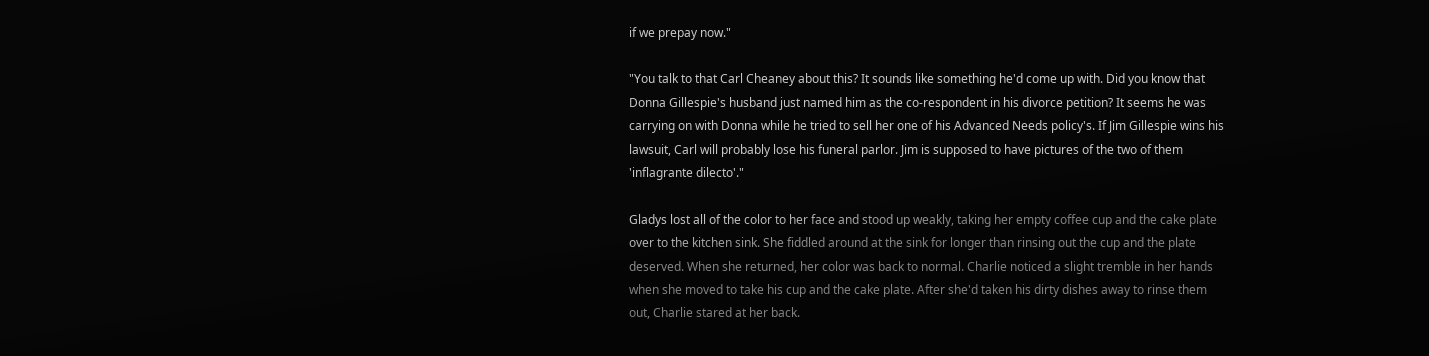if we prepay now."

"You talk to that Carl Cheaney about this? It sounds like something he'd come up with. Did you know that Donna Gillespie's husband just named him as the co-respondent in his divorce petition? It seems he was carrying on with Donna while he tried to sell her one of his Advanced Needs policy's. If Jim Gillespie wins his lawsuit, Carl will probably lose his funeral parlor. Jim is supposed to have pictures of the two of them 'inflagrante dilecto'."

Gladys lost all of the color to her face and stood up weakly, taking her empty coffee cup and the cake plate over to the kitchen sink. She fiddled around at the sink for longer than rinsing out the cup and the plate deserved. When she returned, her color was back to normal. Charlie noticed a slight tremble in her hands when she moved to take his cup and the cake plate. After she'd taken his dirty dishes away to rinse them out, Charlie stared at her back.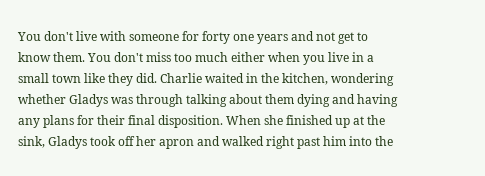You don't live with someone for forty one years and not get to know them. You don't miss too much either when you live in a small town like they did. Charlie waited in the kitchen, wondering whether Gladys was through talking about them dying and having any plans for their final disposition. When she finished up at the sink, Gladys took off her apron and walked right past him into the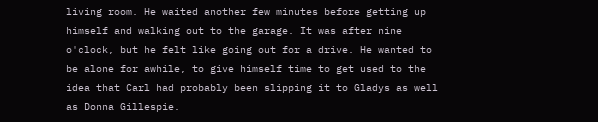living room. He waited another few minutes before getting up himself and walking out to the garage. It was after nine o'clock, but he felt like going out for a drive. He wanted to be alone for awhile, to give himself time to get used to the idea that Carl had probably been slipping it to Gladys as well as Donna Gillespie.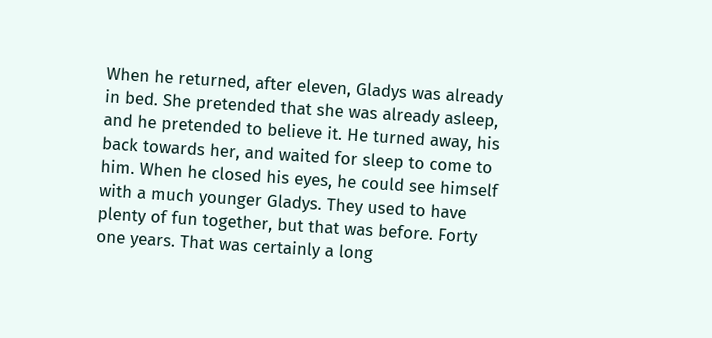When he returned, after eleven, Gladys was already in bed. She pretended that she was already asleep, and he pretended to believe it. He turned away, his back towards her, and waited for sleep to come to him. When he closed his eyes, he could see himself with a much younger Gladys. They used to have plenty of fun together, but that was before. Forty one years. That was certainly a long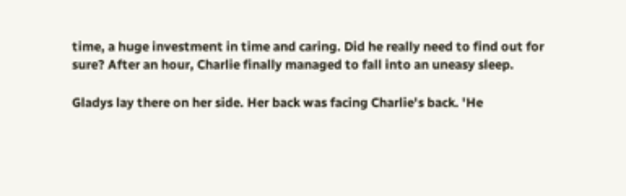time, a huge investment in time and caring. Did he really need to find out for sure? After an hour, Charlie finally managed to fall into an uneasy sleep.

Gladys lay there on her side. Her back was facing Charlie's back. 'He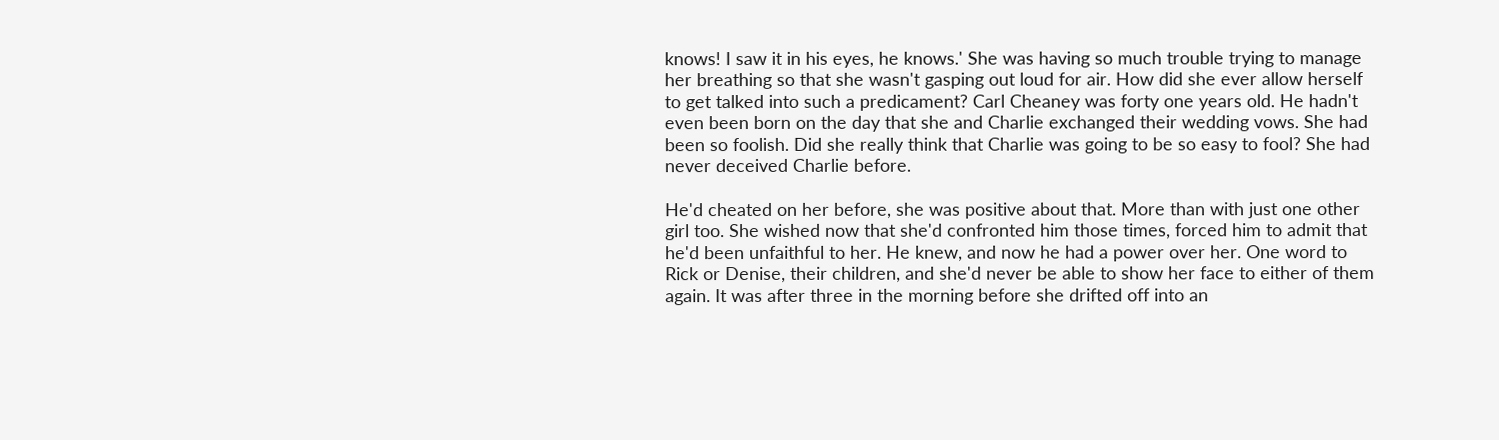knows! I saw it in his eyes, he knows.' She was having so much trouble trying to manage her breathing so that she wasn't gasping out loud for air. How did she ever allow herself to get talked into such a predicament? Carl Cheaney was forty one years old. He hadn't even been born on the day that she and Charlie exchanged their wedding vows. She had been so foolish. Did she really think that Charlie was going to be so easy to fool? She had never deceived Charlie before.

He'd cheated on her before, she was positive about that. More than with just one other girl too. She wished now that she'd confronted him those times, forced him to admit that he'd been unfaithful to her. He knew, and now he had a power over her. One word to Rick or Denise, their children, and she'd never be able to show her face to either of them again. It was after three in the morning before she drifted off into an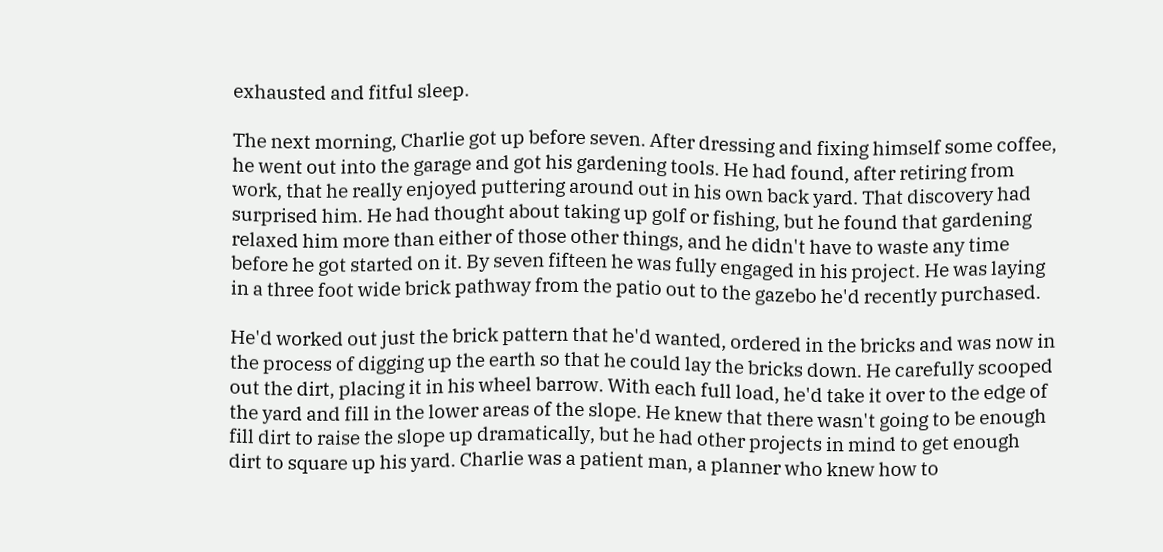exhausted and fitful sleep.

The next morning, Charlie got up before seven. After dressing and fixing himself some coffee, he went out into the garage and got his gardening tools. He had found, after retiring from work, that he really enjoyed puttering around out in his own back yard. That discovery had surprised him. He had thought about taking up golf or fishing, but he found that gardening relaxed him more than either of those other things, and he didn't have to waste any time before he got started on it. By seven fifteen he was fully engaged in his project. He was laying in a three foot wide brick pathway from the patio out to the gazebo he'd recently purchased.

He'd worked out just the brick pattern that he'd wanted, ordered in the bricks and was now in the process of digging up the earth so that he could lay the bricks down. He carefully scooped out the dirt, placing it in his wheel barrow. With each full load, he'd take it over to the edge of the yard and fill in the lower areas of the slope. He knew that there wasn't going to be enough fill dirt to raise the slope up dramatically, but he had other projects in mind to get enough dirt to square up his yard. Charlie was a patient man, a planner who knew how to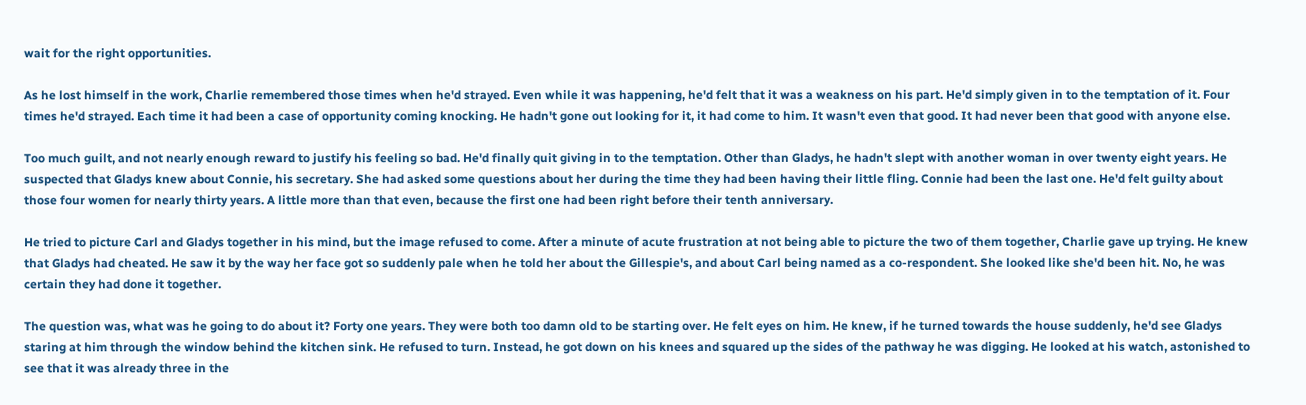wait for the right opportunities.

As he lost himself in the work, Charlie remembered those times when he'd strayed. Even while it was happening, he'd felt that it was a weakness on his part. He'd simply given in to the temptation of it. Four times he'd strayed. Each time it had been a case of opportunity coming knocking. He hadn't gone out looking for it, it had come to him. It wasn't even that good. It had never been that good with anyone else.

Too much guilt, and not nearly enough reward to justify his feeling so bad. He'd finally quit giving in to the temptation. Other than Gladys, he hadn't slept with another woman in over twenty eight years. He suspected that Gladys knew about Connie, his secretary. She had asked some questions about her during the time they had been having their little fling. Connie had been the last one. He'd felt guilty about those four women for nearly thirty years. A little more than that even, because the first one had been right before their tenth anniversary.

He tried to picture Carl and Gladys together in his mind, but the image refused to come. After a minute of acute frustration at not being able to picture the two of them together, Charlie gave up trying. He knew that Gladys had cheated. He saw it by the way her face got so suddenly pale when he told her about the Gillespie's, and about Carl being named as a co-respondent. She looked like she'd been hit. No, he was certain they had done it together.

The question was, what was he going to do about it? Forty one years. They were both too damn old to be starting over. He felt eyes on him. He knew, if he turned towards the house suddenly, he'd see Gladys staring at him through the window behind the kitchen sink. He refused to turn. Instead, he got down on his knees and squared up the sides of the pathway he was digging. He looked at his watch, astonished to see that it was already three in the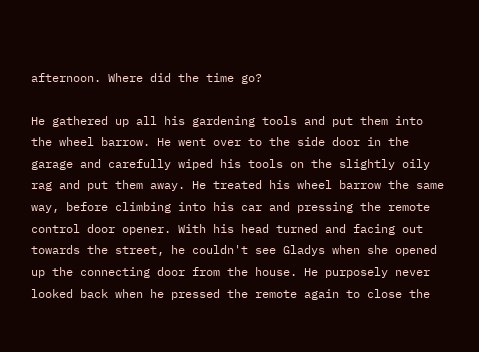afternoon. Where did the time go?

He gathered up all his gardening tools and put them into the wheel barrow. He went over to the side door in the garage and carefully wiped his tools on the slightly oily rag and put them away. He treated his wheel barrow the same way, before climbing into his car and pressing the remote control door opener. With his head turned and facing out towards the street, he couldn't see Gladys when she opened up the connecting door from the house. He purposely never looked back when he pressed the remote again to close the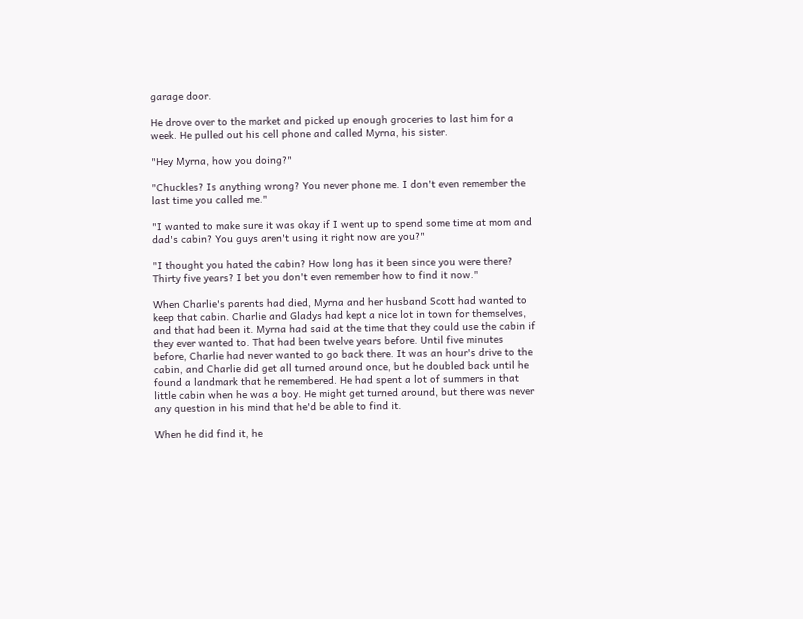garage door.

He drove over to the market and picked up enough groceries to last him for a week. He pulled out his cell phone and called Myrna, his sister.

"Hey Myrna, how you doing?"

"Chuckles? Is anything wrong? You never phone me. I don't even remember the last time you called me."

"I wanted to make sure it was okay if I went up to spend some time at mom and dad's cabin? You guys aren't using it right now are you?"

"I thought you hated the cabin? How long has it been since you were there? Thirty five years? I bet you don't even remember how to find it now."

When Charlie's parents had died, Myrna and her husband Scott had wanted to keep that cabin. Charlie and Gladys had kept a nice lot in town for themselves, and that had been it. Myrna had said at the time that they could use the cabin if they ever wanted to. That had been twelve years before. Until five minutes before, Charlie had never wanted to go back there. It was an hour's drive to the cabin, and Charlie did get all turned around once, but he doubled back until he found a landmark that he remembered. He had spent a lot of summers in that little cabin when he was a boy. He might get turned around, but there was never any question in his mind that he'd be able to find it.

When he did find it, he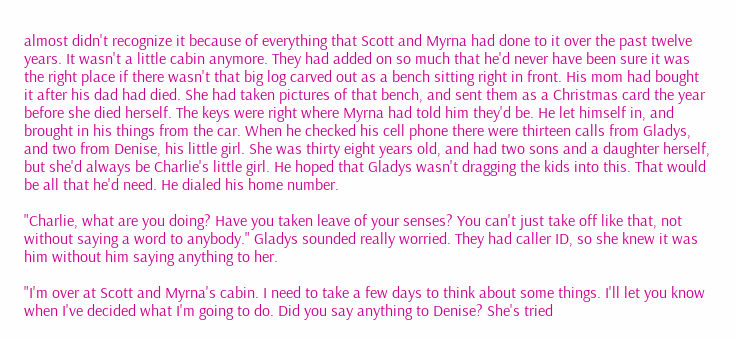almost didn't recognize it because of everything that Scott and Myrna had done to it over the past twelve years. It wasn't a little cabin anymore. They had added on so much that he'd never have been sure it was the right place if there wasn't that big log carved out as a bench sitting right in front. His mom had bought it after his dad had died. She had taken pictures of that bench, and sent them as a Christmas card the year before she died herself. The keys were right where Myrna had told him they'd be. He let himself in, and brought in his things from the car. When he checked his cell phone there were thirteen calls from Gladys, and two from Denise, his little girl. She was thirty eight years old, and had two sons and a daughter herself, but she'd always be Charlie's little girl. He hoped that Gladys wasn't dragging the kids into this. That would be all that he'd need. He dialed his home number.

"Charlie, what are you doing? Have you taken leave of your senses? You can't just take off like that, not without saying a word to anybody." Gladys sounded really worried. They had caller ID, so she knew it was him without him saying anything to her.

"I'm over at Scott and Myrna's cabin. I need to take a few days to think about some things. I'll let you know when I've decided what I'm going to do. Did you say anything to Denise? She's tried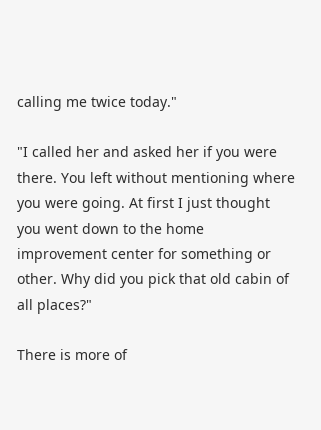calling me twice today."

"I called her and asked her if you were there. You left without mentioning where you were going. At first I just thought you went down to the home improvement center for something or other. Why did you pick that old cabin of all places?"

There is more of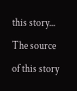this story...
The source of this story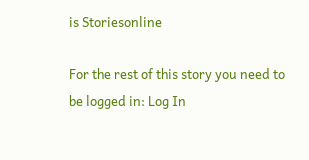is Storiesonline

For the rest of this story you need to be logged in: Log In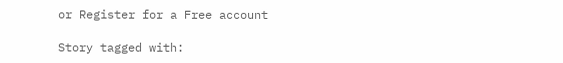or Register for a Free account

Story tagged with: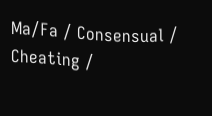Ma/Fa / Consensual / Cheating /